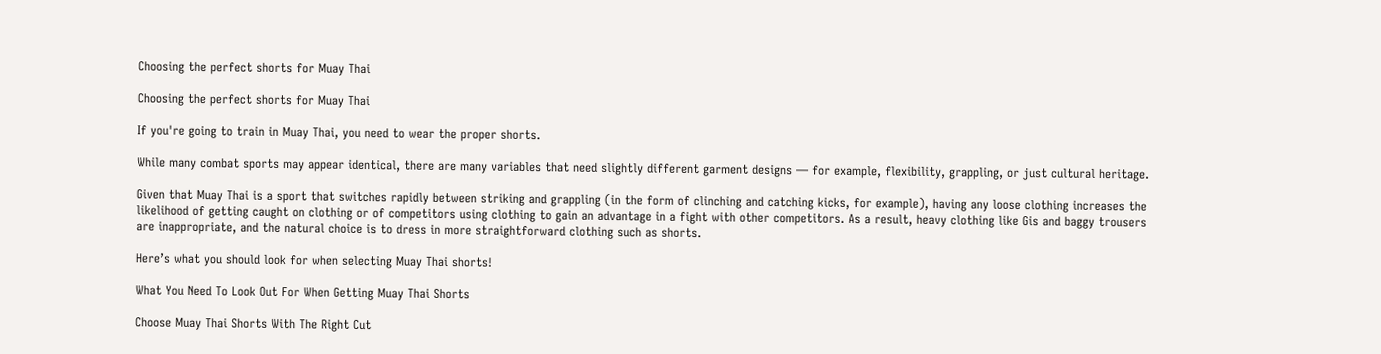Choosing the perfect shorts for Muay Thai

Choosing the perfect shorts for Muay Thai

If you're going to train in Muay Thai, you need to wear the proper shorts.

While many combat sports may appear identical, there are many variables that need slightly different garment designs — for example, flexibility, grappling, or just cultural heritage.

Given that Muay Thai is a sport that switches rapidly between striking and grappling (in the form of clinching and catching kicks, for example), having any loose clothing increases the likelihood of getting caught on clothing or of competitors using clothing to gain an advantage in a fight with other competitors. As a result, heavy clothing like Gis and baggy trousers are inappropriate, and the natural choice is to dress in more straightforward clothing such as shorts.

Here’s what you should look for when selecting Muay Thai shorts!

What You Need To Look Out For When Getting Muay Thai Shorts

Choose Muay Thai Shorts With The Right Cut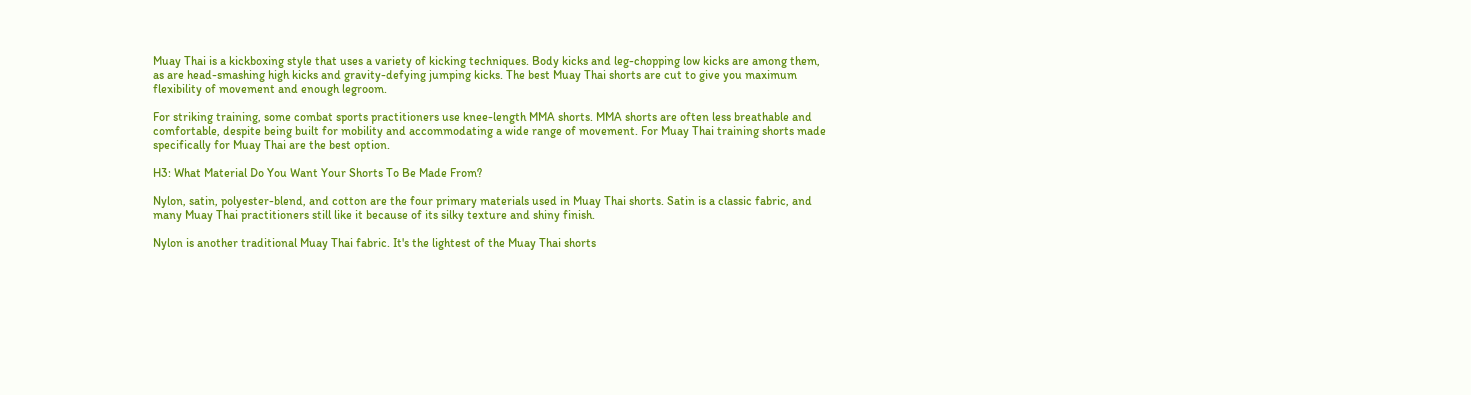Muay Thai is a kickboxing style that uses a variety of kicking techniques. Body kicks and leg-chopping low kicks are among them, as are head-smashing high kicks and gravity-defying jumping kicks. The best Muay Thai shorts are cut to give you maximum flexibility of movement and enough legroom.

For striking training, some combat sports practitioners use knee-length MMA shorts. MMA shorts are often less breathable and comfortable, despite being built for mobility and accommodating a wide range of movement. For Muay Thai training shorts made specifically for Muay Thai are the best option.

H3: What Material Do You Want Your Shorts To Be Made From?

Nylon, satin, polyester-blend, and cotton are the four primary materials used in Muay Thai shorts. Satin is a classic fabric, and many Muay Thai practitioners still like it because of its silky texture and shiny finish.

Nylon is another traditional Muay Thai fabric. It's the lightest of the Muay Thai shorts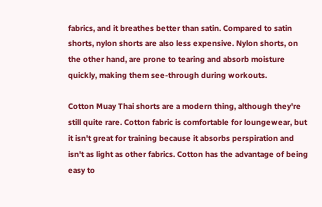fabrics, and it breathes better than satin. Compared to satin shorts, nylon shorts are also less expensive. Nylon shorts, on the other hand, are prone to tearing and absorb moisture quickly, making them see-through during workouts.

Cotton Muay Thai shorts are a modern thing, although they're still quite rare. Cotton fabric is comfortable for loungewear, but it isn't great for training because it absorbs perspiration and isn't as light as other fabrics. Cotton has the advantage of being easy to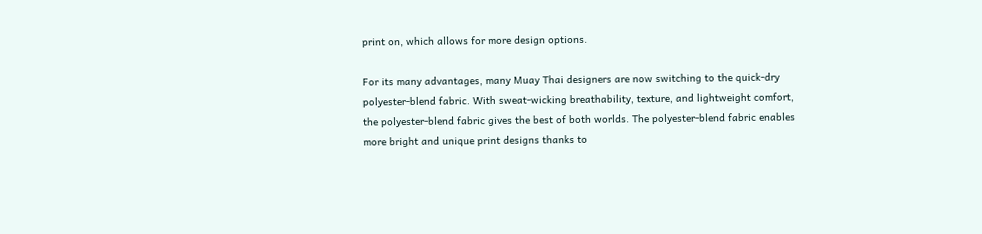print on, which allows for more design options.

For its many advantages, many Muay Thai designers are now switching to the quick-dry polyester-blend fabric. With sweat-wicking breathability, texture, and lightweight comfort, the polyester-blend fabric gives the best of both worlds. The polyester-blend fabric enables more bright and unique print designs thanks to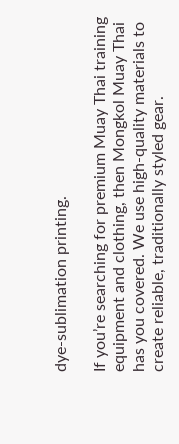dye-sublimation printing.

If you’re searching for premium Muay Thai training equipment and clothing, then Mongkol Muay Thai has you covered. We use high-quality materials to create reliable, traditionally styled gear.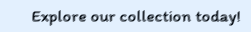Explore our collection today!